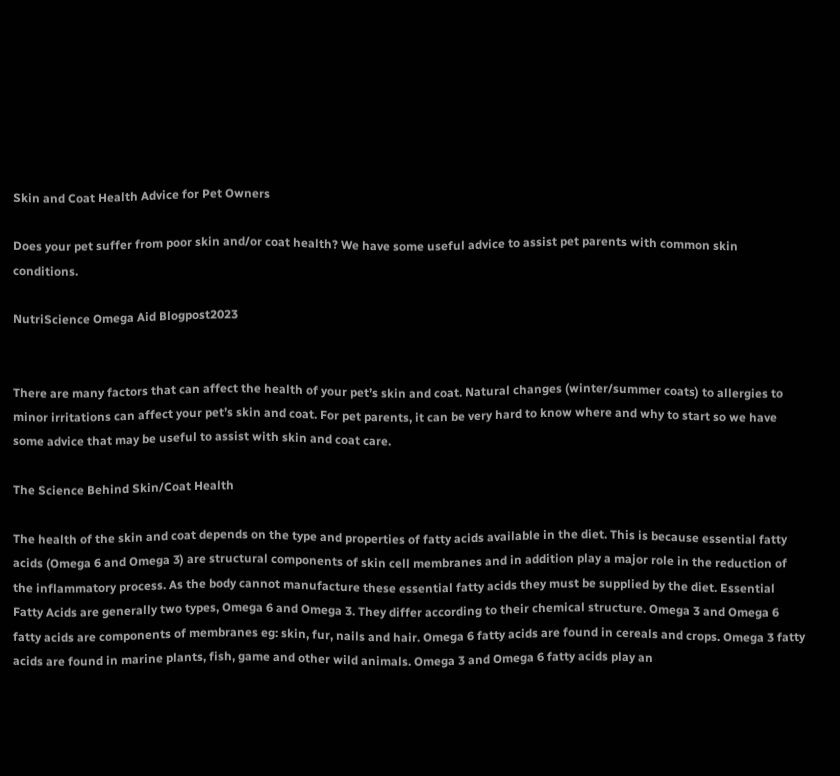Skin and Coat Health Advice for Pet Owners

Does your pet suffer from poor skin and/or coat health? We have some useful advice to assist pet parents with common skin conditions.

NutriScience Omega Aid Blogpost2023


There are many factors that can affect the health of your pet’s skin and coat. Natural changes (winter/summer coats) to allergies to minor irritations can affect your pet’s skin and coat. For pet parents, it can be very hard to know where and why to start so we have some advice that may be useful to assist with skin and coat care.

The Science Behind Skin/Coat Health

The health of the skin and coat depends on the type and properties of fatty acids available in the diet. This is because essential fatty acids (Omega 6 and Omega 3) are structural components of skin cell membranes and in addition play a major role in the reduction of the inflammatory process. As the body cannot manufacture these essential fatty acids they must be supplied by the diet. Essential Fatty Acids are generally two types, Omega 6 and Omega 3. They differ according to their chemical structure. Omega 3 and Omega 6 fatty acids are components of membranes eg: skin, fur, nails and hair. Omega 6 fatty acids are found in cereals and crops. Omega 3 fatty acids are found in marine plants, fish, game and other wild animals. Omega 3 and Omega 6 fatty acids play an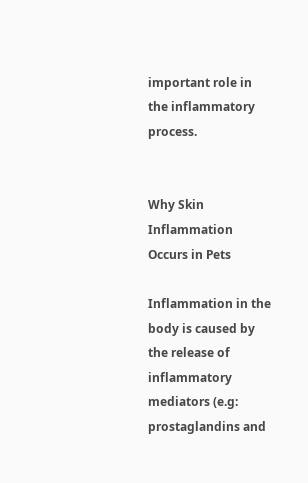important role in the inflammatory process.


Why Skin Inflammation Occurs in Pets

Inflammation in the body is caused by the release of inflammatory mediators (e.g: prostaglandins and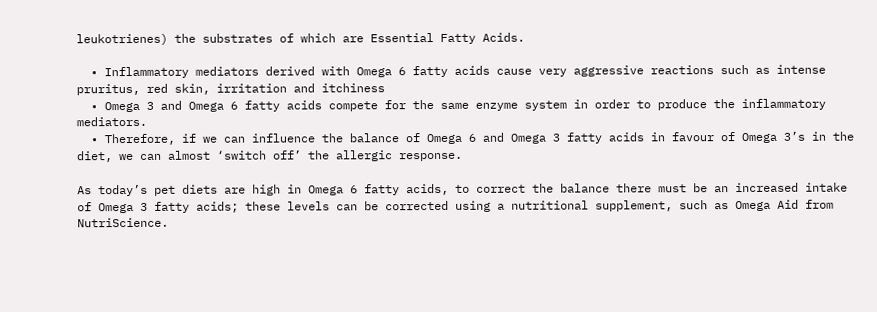leukotrienes) the substrates of which are Essential Fatty Acids.

  • Inflammatory mediators derived with Omega 6 fatty acids cause very aggressive reactions such as intense pruritus, red skin, irritation and itchiness
  • Omega 3 and Omega 6 fatty acids compete for the same enzyme system in order to produce the inflammatory mediators.
  • Therefore, if we can influence the balance of Omega 6 and Omega 3 fatty acids in favour of Omega 3’s in the diet, we can almost ‘switch off’ the allergic response.

As today’s pet diets are high in Omega 6 fatty acids, to correct the balance there must be an increased intake of Omega 3 fatty acids; these levels can be corrected using a nutritional supplement, such as Omega Aid from NutriScience.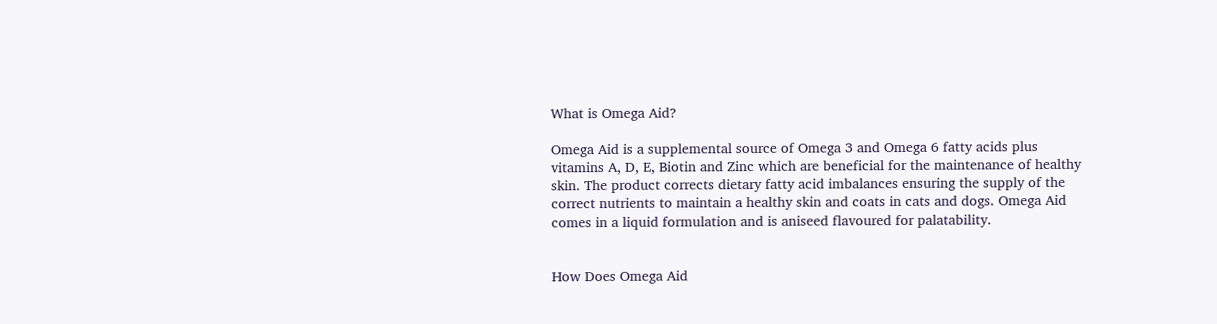What is Omega Aid?

Omega Aid is a supplemental source of Omega 3 and Omega 6 fatty acids plus vitamins A, D, E, Biotin and Zinc which are beneficial for the maintenance of healthy skin. The product corrects dietary fatty acid imbalances ensuring the supply of the correct nutrients to maintain a healthy skin and coats in cats and dogs. Omega Aid comes in a liquid formulation and is aniseed flavoured for palatability.


How Does Omega Aid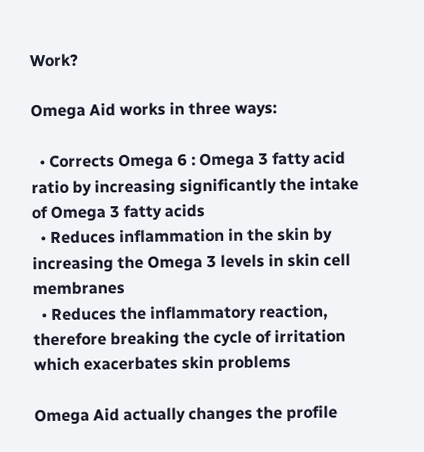Work?

Omega Aid works in three ways:

  • Corrects Omega 6 : Omega 3 fatty acid ratio by increasing significantly the intake of Omega 3 fatty acids
  • Reduces inflammation in the skin by increasing the Omega 3 levels in skin cell membranes
  • Reduces the inflammatory reaction, therefore breaking the cycle of irritation which exacerbates skin problems

Omega Aid actually changes the profile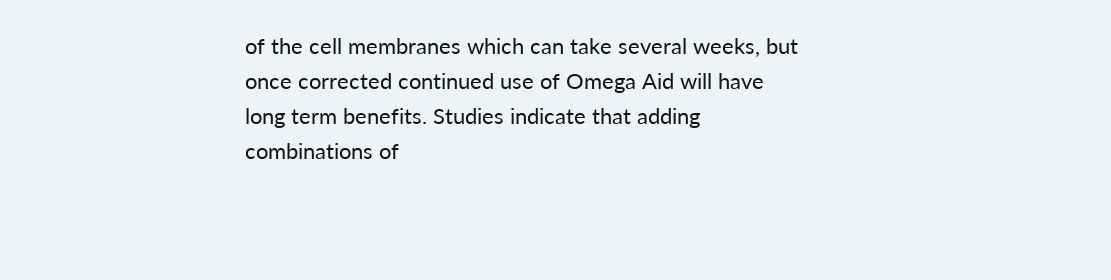of the cell membranes which can take several weeks, but once corrected continued use of Omega Aid will have long term benefits. Studies indicate that adding combinations of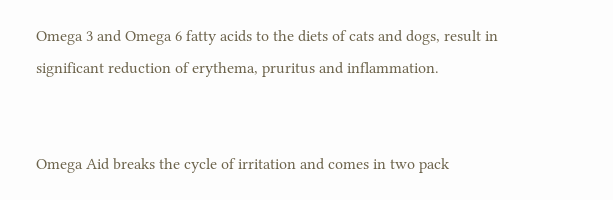Omega 3 and Omega 6 fatty acids to the diets of cats and dogs, result in significant reduction of erythema, pruritus and inflammation.


Omega Aid breaks the cycle of irritation and comes in two pack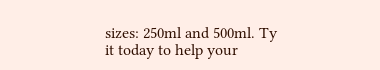sizes: 250ml and 500ml. Ty it today to help your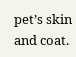pet’s skin and coat.